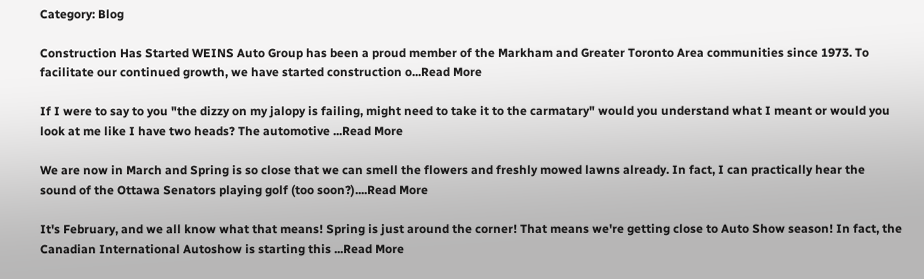Category: Blog

Construction Has Started WEINS Auto Group has been a proud member of the Markham and Greater Toronto Area communities since 1973. To facilitate our continued growth, we have started construction o...Read More

If I were to say to you "the dizzy on my jalopy is failing, might need to take it to the carmatary" would you understand what I meant or would you look at me like I have two heads? The automotive ...Read More

We are now in March and Spring is so close that we can smell the flowers and freshly mowed lawns already. In fact, I can practically hear the sound of the Ottawa Senators playing golf (too soon?)....Read More

It's February, and we all know what that means! Spring is just around the corner! That means we're getting close to Auto Show season! In fact, the Canadian International Autoshow is starting this ...Read More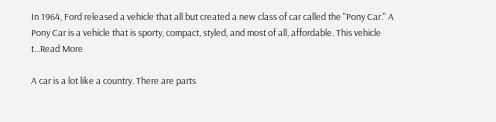In 1964, Ford released a vehicle that all but created a new class of car called the "Pony Car." A Pony Car is a vehicle that is sporty, compact, styled, and most of all, affordable. This vehicle t...Read More

A car is a lot like a country. There are parts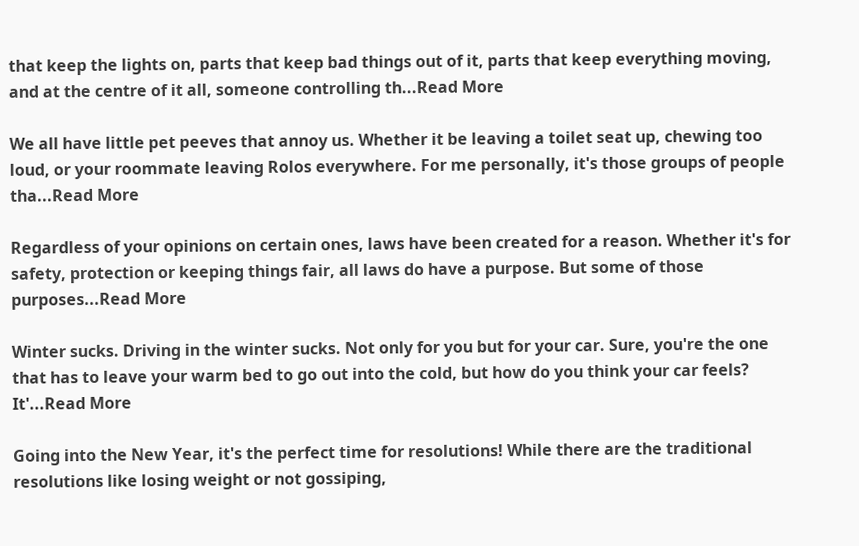that keep the lights on, parts that keep bad things out of it, parts that keep everything moving, and at the centre of it all, someone controlling th...Read More

We all have little pet peeves that annoy us. Whether it be leaving a toilet seat up, chewing too loud, or your roommate leaving Rolos everywhere. For me personally, it's those groups of people tha...Read More

Regardless of your opinions on certain ones, laws have been created for a reason. Whether it's for safety, protection or keeping things fair, all laws do have a purpose. But some of those purposes...Read More

Winter sucks. Driving in the winter sucks. Not only for you but for your car. Sure, you're the one that has to leave your warm bed to go out into the cold, but how do you think your car feels? It'...Read More

Going into the New Year, it's the perfect time for resolutions! While there are the traditional resolutions like losing weight or not gossiping,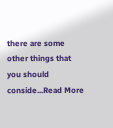there are some other things that you should conside...Read More